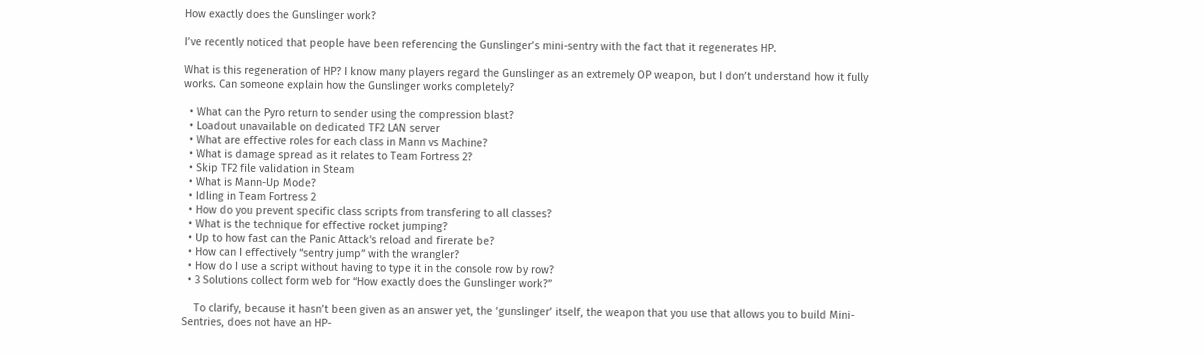How exactly does the Gunslinger work?

I’ve recently noticed that people have been referencing the Gunslinger’s mini-sentry with the fact that it regenerates HP.

What is this regeneration of HP? I know many players regard the Gunslinger as an extremely OP weapon, but I don’t understand how it fully works. Can someone explain how the Gunslinger works completely?

  • What can the Pyro return to sender using the compression blast?
  • Loadout unavailable on dedicated TF2 LAN server
  • What are effective roles for each class in Mann vs Machine?
  • What is damage spread as it relates to Team Fortress 2?
  • Skip TF2 file validation in Steam
  • What is Mann-Up Mode?
  • Idling in Team Fortress 2
  • How do you prevent specific class scripts from transfering to all classes?
  • What is the technique for effective rocket jumping?
  • Up to how fast can the Panic Attack's reload and firerate be?
  • How can I effectively “sentry jump” with the wrangler?
  • How do I use a script without having to type it in the console row by row?
  • 3 Solutions collect form web for “How exactly does the Gunslinger work?”

    To clarify, because it hasn’t been given as an answer yet, the ‘gunslinger’ itself, the weapon that you use that allows you to build Mini-Sentries, does not have an HP-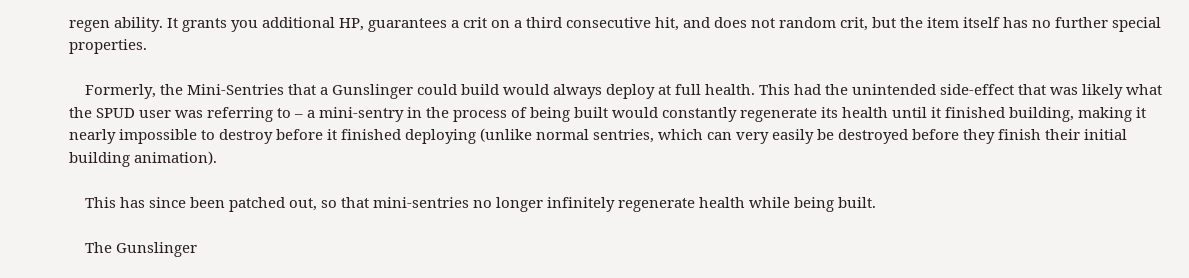regen ability. It grants you additional HP, guarantees a crit on a third consecutive hit, and does not random crit, but the item itself has no further special properties.

    Formerly, the Mini-Sentries that a Gunslinger could build would always deploy at full health. This had the unintended side-effect that was likely what the SPUD user was referring to – a mini-sentry in the process of being built would constantly regenerate its health until it finished building, making it nearly impossible to destroy before it finished deploying (unlike normal sentries, which can very easily be destroyed before they finish their initial building animation).

    This has since been patched out, so that mini-sentries no longer infinitely regenerate health while being built.

    The Gunslinger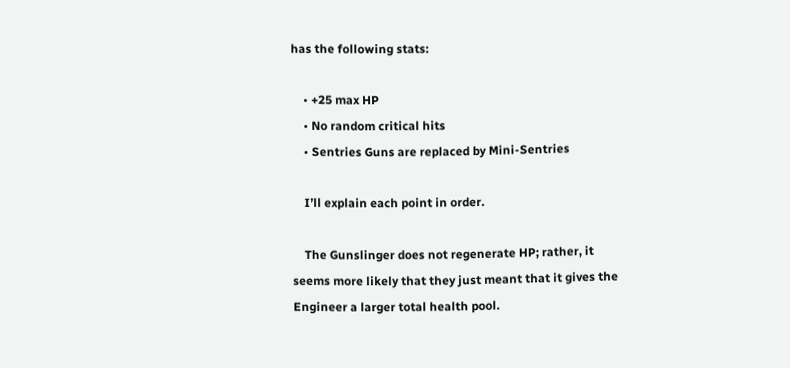has the following stats:

    • +25 max HP
    • No random critical hits
    • Sentries Guns are replaced by Mini-Sentries

    I’ll explain each point in order.

    The Gunslinger does not regenerate HP; rather, it seems more likely that they just meant that it gives the Engineer a larger total health pool.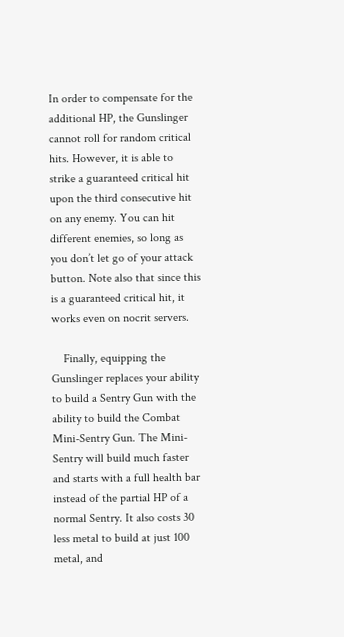In order to compensate for the additional HP, the Gunslinger cannot roll for random critical hits. However, it is able to strike a guaranteed critical hit upon the third consecutive hit on any enemy. You can hit different enemies, so long as you don’t let go of your attack button. Note also that since this is a guaranteed critical hit, it works even on nocrit servers.

    Finally, equipping the Gunslinger replaces your ability to build a Sentry Gun with the ability to build the Combat Mini-Sentry Gun. The Mini-Sentry will build much faster and starts with a full health bar instead of the partial HP of a normal Sentry. It also costs 30 less metal to build at just 100 metal, and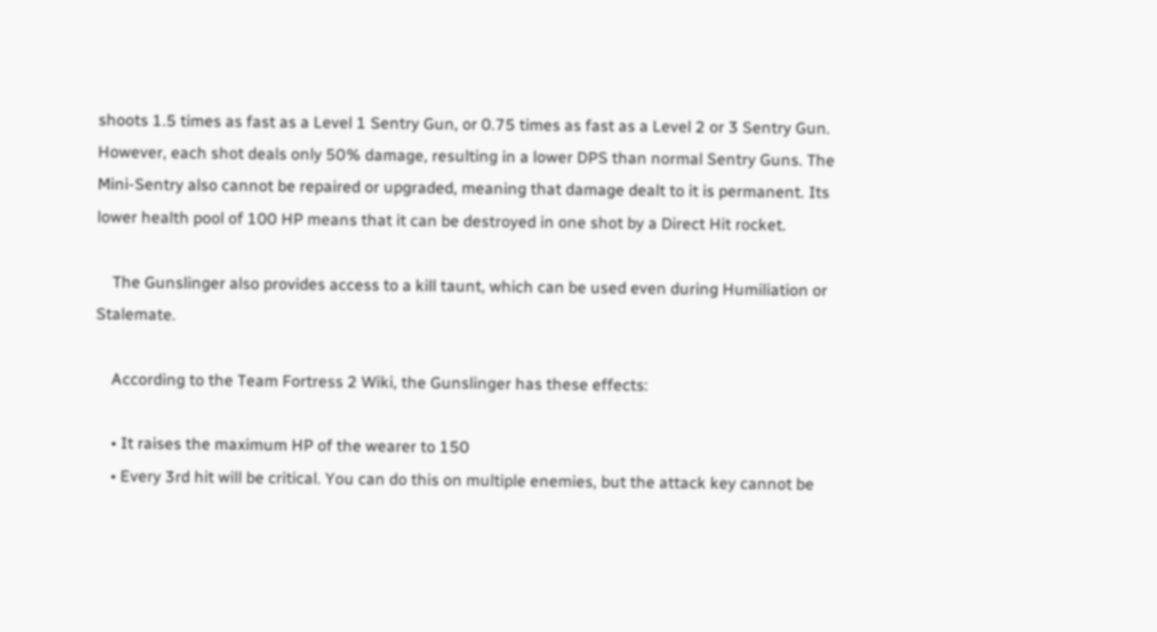shoots 1.5 times as fast as a Level 1 Sentry Gun, or 0.75 times as fast as a Level 2 or 3 Sentry Gun. However, each shot deals only 50% damage, resulting in a lower DPS than normal Sentry Guns. The Mini-Sentry also cannot be repaired or upgraded, meaning that damage dealt to it is permanent. Its lower health pool of 100 HP means that it can be destroyed in one shot by a Direct Hit rocket.

    The Gunslinger also provides access to a kill taunt, which can be used even during Humiliation or Stalemate.

    According to the Team Fortress 2 Wiki, the Gunslinger has these effects:

    • It raises the maximum HP of the wearer to 150
    • Every 3rd hit will be critical. You can do this on multiple enemies, but the attack key cannot be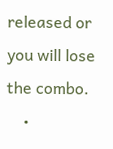released or you will lose the combo.
    •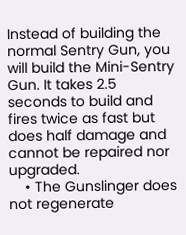Instead of building the normal Sentry Gun, you will build the Mini-Sentry Gun. It takes 2.5 seconds to build and fires twice as fast but does half damage and cannot be repaired nor upgraded.
    • The Gunslinger does not regenerate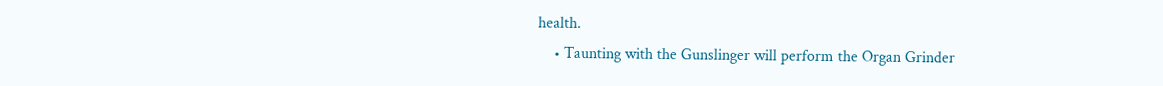health.
    • Taunting with the Gunslinger will perform the Organ Grinder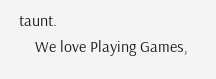taunt.
    We love Playing Games,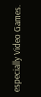especially Video Games.